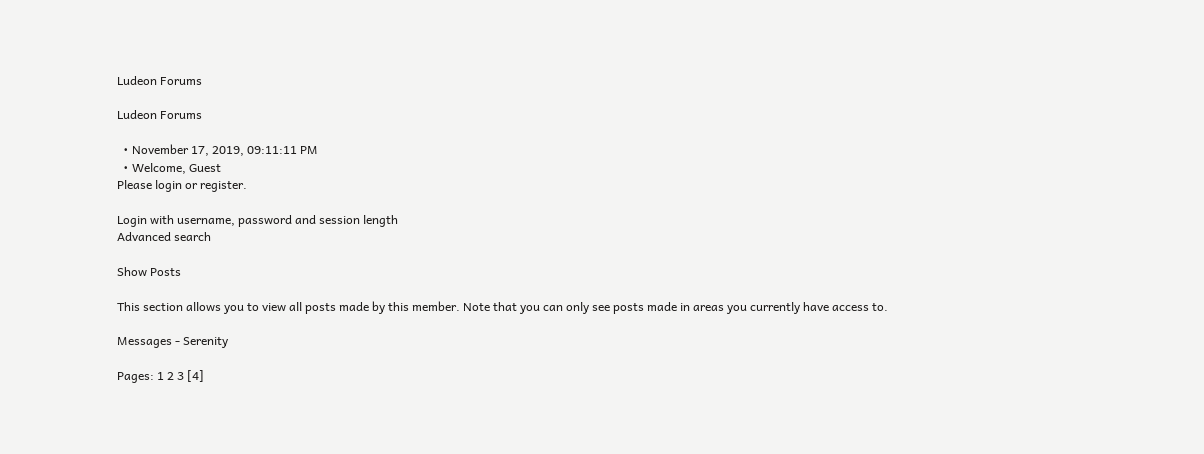Ludeon Forums

Ludeon Forums

  • November 17, 2019, 09:11:11 PM
  • Welcome, Guest
Please login or register.

Login with username, password and session length
Advanced search

Show Posts

This section allows you to view all posts made by this member. Note that you can only see posts made in areas you currently have access to.

Messages - Serenity

Pages: 1 2 3 [4]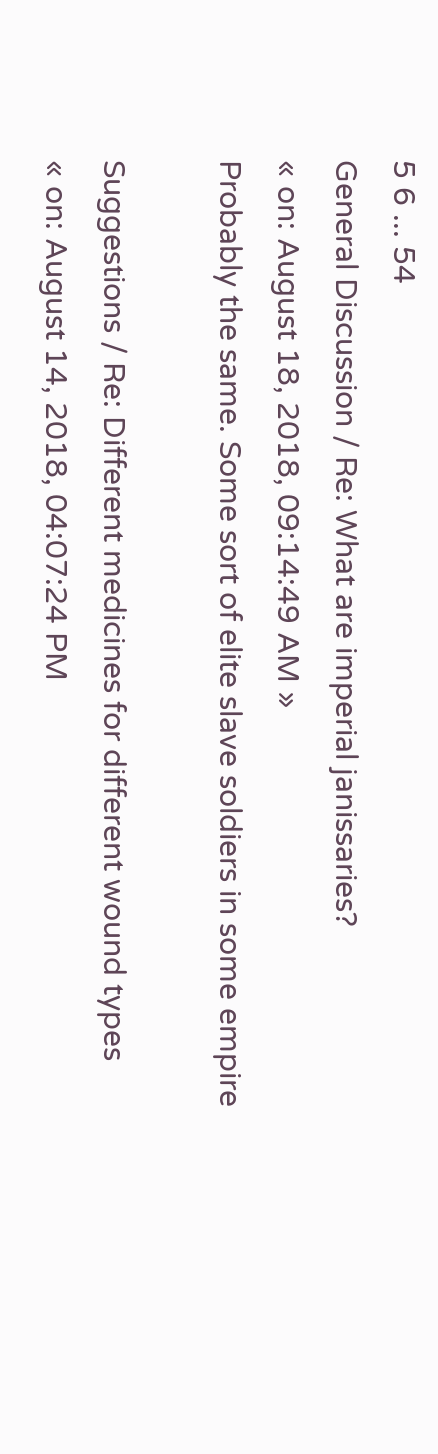5 6 ... 54
General Discussion / Re: What are imperial janissaries?
« on: August 18, 2018, 09:14:49 AM »
Probably the same. Some sort of elite slave soldiers in some empire

Suggestions / Re: Different medicines for different wound types
« on: August 14, 2018, 04:07:24 PM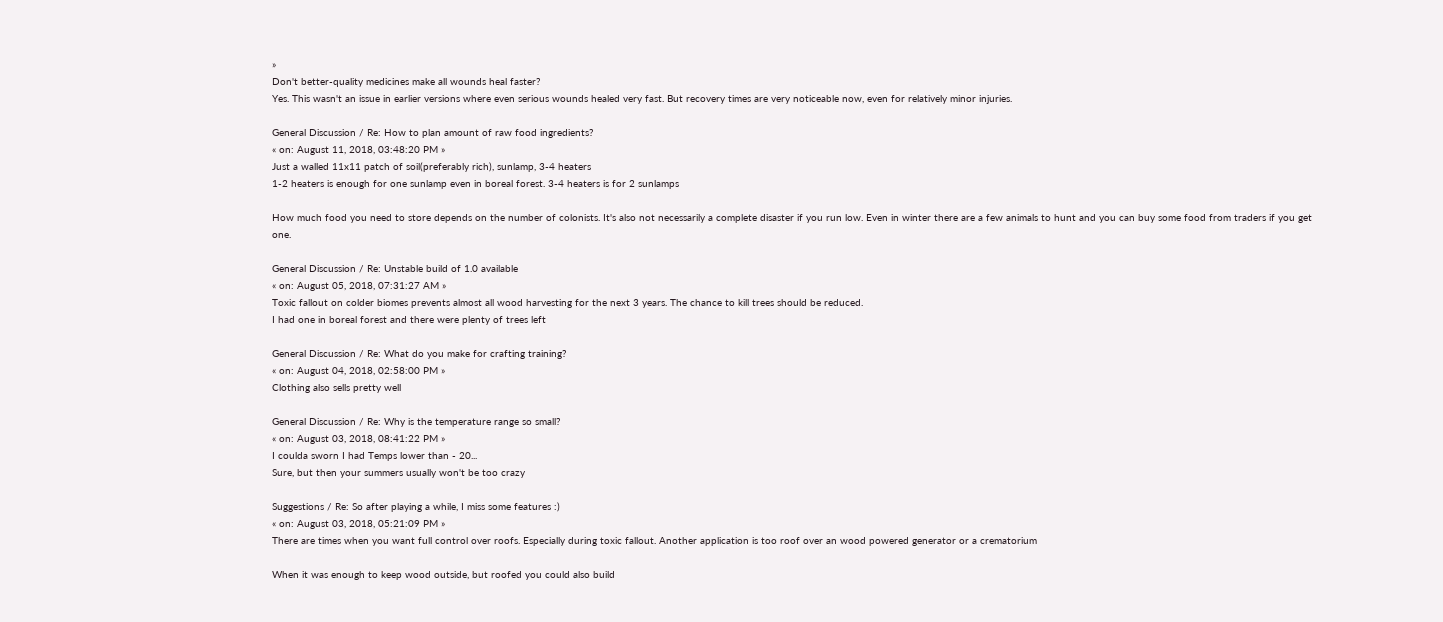»
Don't better-quality medicines make all wounds heal faster?
Yes. This wasn't an issue in earlier versions where even serious wounds healed very fast. But recovery times are very noticeable now, even for relatively minor injuries.

General Discussion / Re: How to plan amount of raw food ingredients?
« on: August 11, 2018, 03:48:20 PM »
Just a walled 11x11 patch of soil(preferably rich), sunlamp, 3-4 heaters
1-2 heaters is enough for one sunlamp even in boreal forest. 3-4 heaters is for 2 sunlamps

How much food you need to store depends on the number of colonists. It's also not necessarily a complete disaster if you run low. Even in winter there are a few animals to hunt and you can buy some food from traders if you get one.

General Discussion / Re: Unstable build of 1.0 available
« on: August 05, 2018, 07:31:27 AM »
Toxic fallout on colder biomes prevents almost all wood harvesting for the next 3 years. The chance to kill trees should be reduced.
I had one in boreal forest and there were plenty of trees left

General Discussion / Re: What do you make for crafting training?
« on: August 04, 2018, 02:58:00 PM »
Clothing also sells pretty well

General Discussion / Re: Why is the temperature range so small?
« on: August 03, 2018, 08:41:22 PM »
I coulda sworn I had Temps lower than - 20...
Sure, but then your summers usually won't be too crazy

Suggestions / Re: So after playing a while, I miss some features :)
« on: August 03, 2018, 05:21:09 PM »
There are times when you want full control over roofs. Especially during toxic fallout. Another application is too roof over an wood powered generator or a crematorium

When it was enough to keep wood outside, but roofed you could also build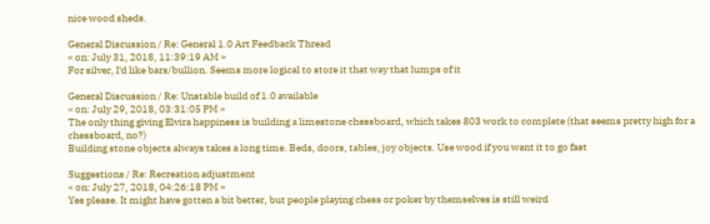nice wood sheds.

General Discussion / Re: General 1.0 Art Feedback Thread
« on: July 31, 2018, 11:39:19 AM »
For silver, I'd like bars/bullion. Seems more logical to store it that way that lumps of it

General Discussion / Re: Unstable build of 1.0 available
« on: July 29, 2018, 03:31:05 PM »
The only thing giving Elvira happiness is building a limestone chessboard, which takes 803 work to complete (that seems pretty high for a chessboard, no?)
Building stone objects always takes a long time. Beds, doors, tables, joy objects. Use wood if you want it to go fast

Suggestions / Re: Recreation adjustment
« on: July 27, 2018, 04:26:18 PM »
Yes please. It might have gotten a bit better, but people playing chess or poker by themselves is still weird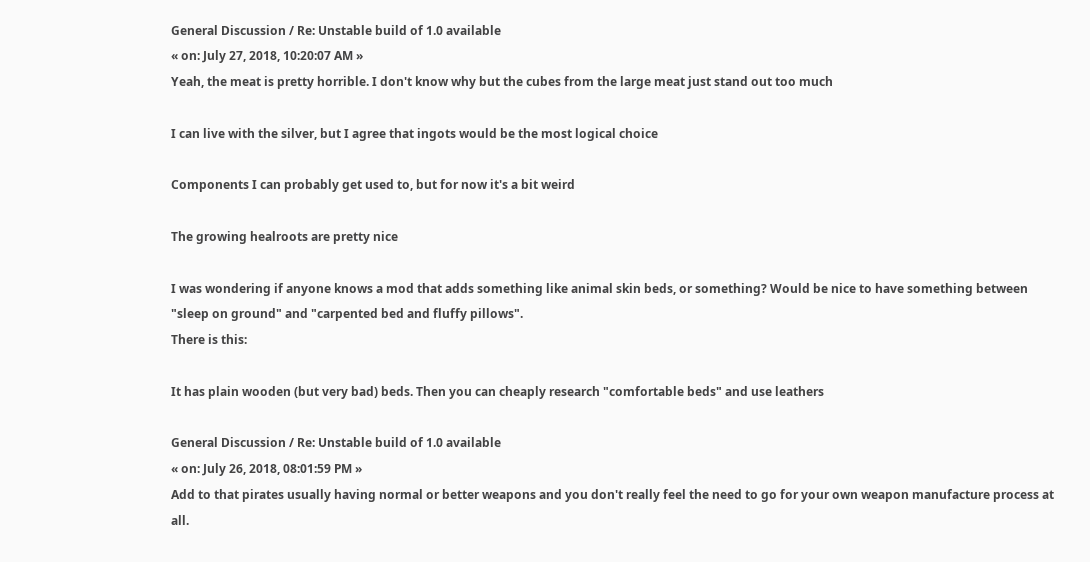General Discussion / Re: Unstable build of 1.0 available
« on: July 27, 2018, 10:20:07 AM »
Yeah, the meat is pretty horrible. I don't know why but the cubes from the large meat just stand out too much

I can live with the silver, but I agree that ingots would be the most logical choice

Components I can probably get used to, but for now it's a bit weird

The growing healroots are pretty nice

I was wondering if anyone knows a mod that adds something like animal skin beds, or something? Would be nice to have something between "sleep on ground" and "carpented bed and fluffy pillows".
There is this:

It has plain wooden (but very bad) beds. Then you can cheaply research "comfortable beds" and use leathers

General Discussion / Re: Unstable build of 1.0 available
« on: July 26, 2018, 08:01:59 PM »
Add to that pirates usually having normal or better weapons and you don't really feel the need to go for your own weapon manufacture process at all.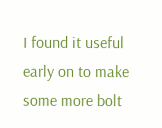I found it useful early on to make some more bolt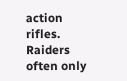action rifles. Raiders often only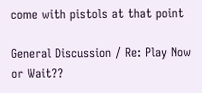come with pistols at that point

General Discussion / Re: Play Now or Wait??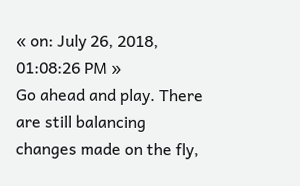« on: July 26, 2018, 01:08:26 PM »
Go ahead and play. There are still balancing changes made on the fly,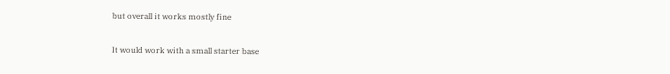but overall it works mostly fine

It would work with a small starter base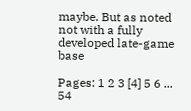maybe. But as noted not with a fully developed late-game base

Pages: 1 2 3 [4] 5 6 ... 54